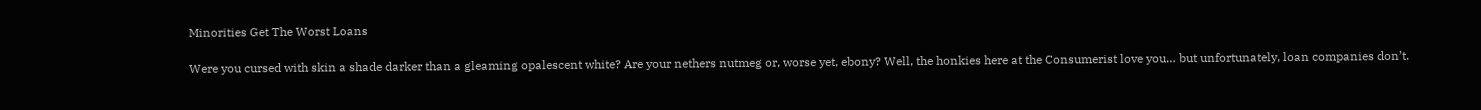Minorities Get The Worst Loans

Were you cursed with skin a shade darker than a gleaming opalescent white? Are your nethers nutmeg or, worse yet, ebony? Well, the honkies here at the Consumerist love you… but unfortunately, loan companies don’t.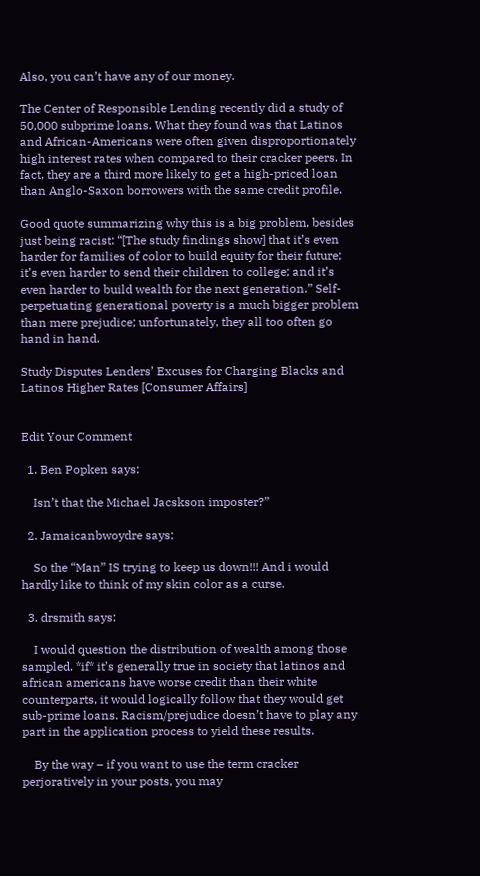Also, you can’t have any of our money.

The Center of Responsible Lending recently did a study of 50,000 subprime loans. What they found was that Latinos and African-Americans were often given disproportionately high interest rates when compared to their cracker peers. In fact, they are a third more likely to get a high-priced loan than Anglo-Saxon borrowers with the same credit profile.

Good quote summarizing why this is a big problem, besides just being racist: “[The study findings show] that it’s even harder for families of color to build equity for their future; it’s even harder to send their children to college; and it’s even harder to build wealth for the next generation.” Self-perpetuating generational poverty is a much bigger problem than mere prejudice; unfortunately, they all too often go hand in hand.

Study Disputes Lenders’ Excuses for Charging Blacks and Latinos Higher Rates [Consumer Affairs]


Edit Your Comment

  1. Ben Popken says:

    Isn’t that the Michael Jacskson imposter?”

  2. Jamaicanbwoydre says:

    So the “Man” IS trying to keep us down!!! And i would hardly like to think of my skin color as a curse.

  3. drsmith says:

    I would question the distribution of wealth among those sampled. *if* it’s generally true in society that latinos and african americans have worse credit than their white counterparts, it would logically follow that they would get sub-prime loans. Racism/prejudice doesn’t have to play any part in the application process to yield these results.

    By the way – if you want to use the term cracker perjoratively in your posts, you may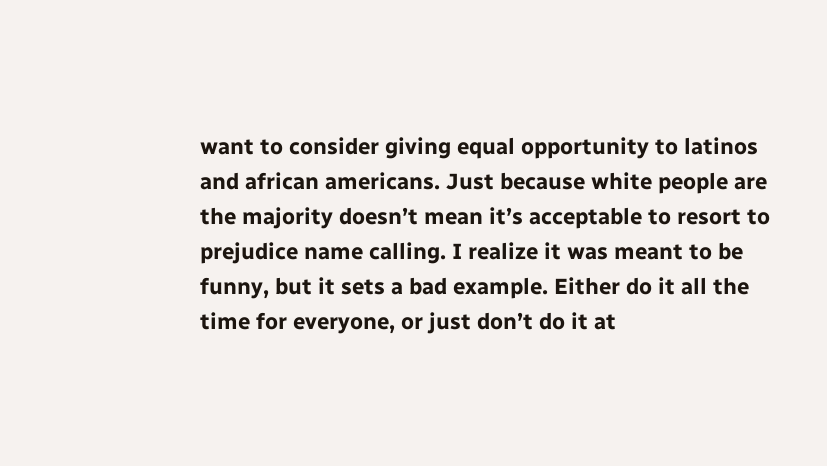want to consider giving equal opportunity to latinos and african americans. Just because white people are the majority doesn’t mean it’s acceptable to resort to prejudice name calling. I realize it was meant to be funny, but it sets a bad example. Either do it all the time for everyone, or just don’t do it at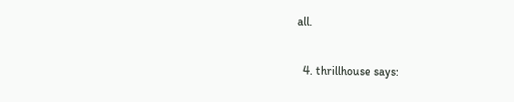all.

  4. thrillhouse says: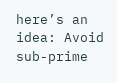here’s an idea: Avoid sub-prime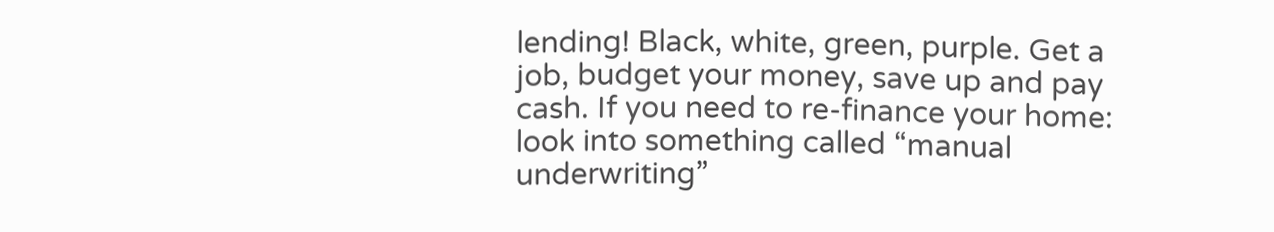lending! Black, white, green, purple. Get a job, budget your money, save up and pay cash. If you need to re-finance your home: look into something called “manual underwriting”